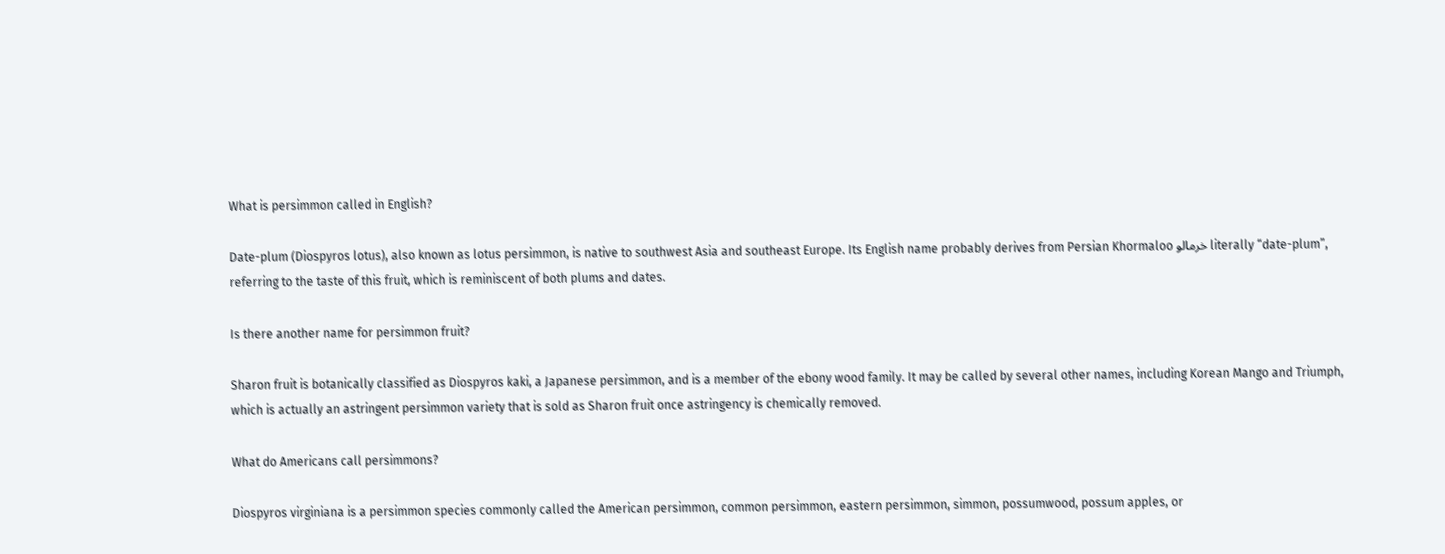What is persimmon called in English?

Date-plum (Diospyros lotus), also known as lotus persimmon, is native to southwest Asia and southeast Europe. Its English name probably derives from Persian Khormaloo خرمالو literally “date-plum”, referring to the taste of this fruit, which is reminiscent of both plums and dates.

Is there another name for persimmon fruit?

Sharon fruit is botanically classified as Diospyros kaki, a Japanese persimmon, and is a member of the ebony wood family. It may be called by several other names, including Korean Mango and Triumph, which is actually an astringent persimmon variety that is sold as Sharon fruit once astringency is chemically removed.

What do Americans call persimmons?

Diospyros virginiana is a persimmon species commonly called the American persimmon, common persimmon, eastern persimmon, simmon, possumwood, possum apples, or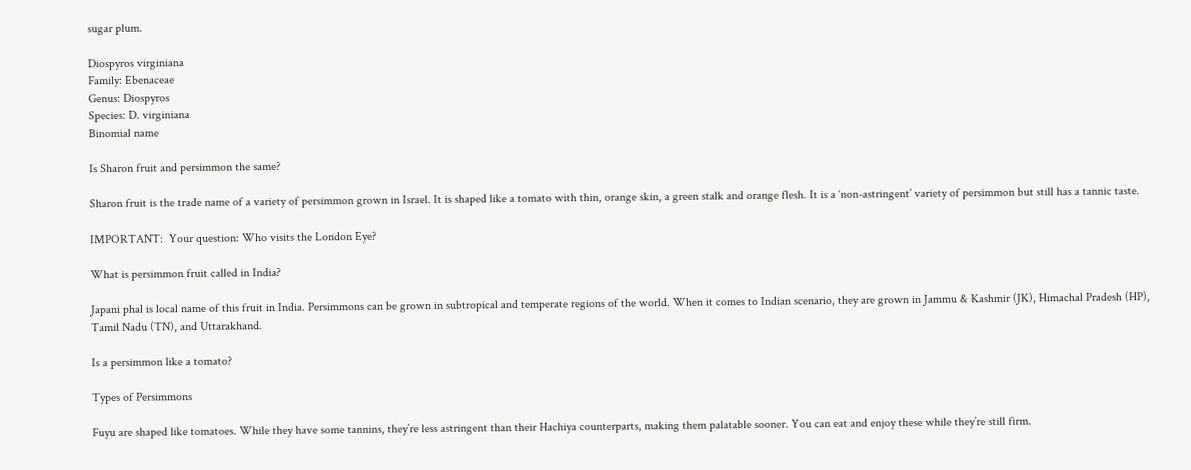sugar plum.

Diospyros virginiana
Family: Ebenaceae
Genus: Diospyros
Species: D. virginiana
Binomial name

Is Sharon fruit and persimmon the same?

Sharon fruit is the trade name of a variety of persimmon grown in Israel. It is shaped like a tomato with thin, orange skin, a green stalk and orange flesh. It is a ‘non-astringent’ variety of persimmon but still has a tannic taste.

IMPORTANT:  Your question: Who visits the London Eye?

What is persimmon fruit called in India?

Japani phal is local name of this fruit in India. Persimmons can be grown in subtropical and temperate regions of the world. When it comes to Indian scenario, they are grown in Jammu & Kashmir (JK), Himachal Pradesh (HP), Tamil Nadu (TN), and Uttarakhand.

Is a persimmon like a tomato?

Types of Persimmons

Fuyu are shaped like tomatoes. While they have some tannins, they’re less astringent than their Hachiya counterparts, making them palatable sooner. You can eat and enjoy these while they’re still firm.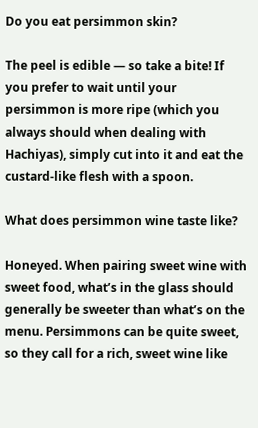Do you eat persimmon skin?

The peel is edible — so take a bite! If you prefer to wait until your persimmon is more ripe (which you always should when dealing with Hachiyas), simply cut into it and eat the custard-like flesh with a spoon.

What does persimmon wine taste like?

Honeyed. When pairing sweet wine with sweet food, what’s in the glass should generally be sweeter than what’s on the menu. Persimmons can be quite sweet, so they call for a rich, sweet wine like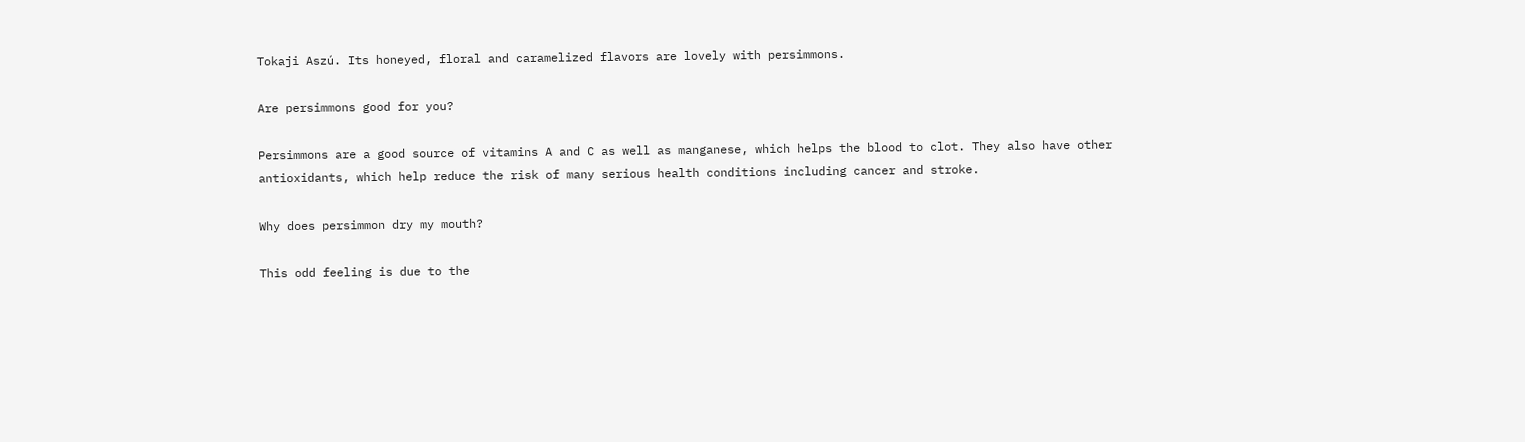Tokaji Aszú. Its honeyed, floral and caramelized flavors are lovely with persimmons.

Are persimmons good for you?

Persimmons are a good source of vitamins A and C as well as manganese, which helps the blood to clot. They also have other antioxidants, which help reduce the risk of many serious health conditions including cancer and stroke.

Why does persimmon dry my mouth?

This odd feeling is due to the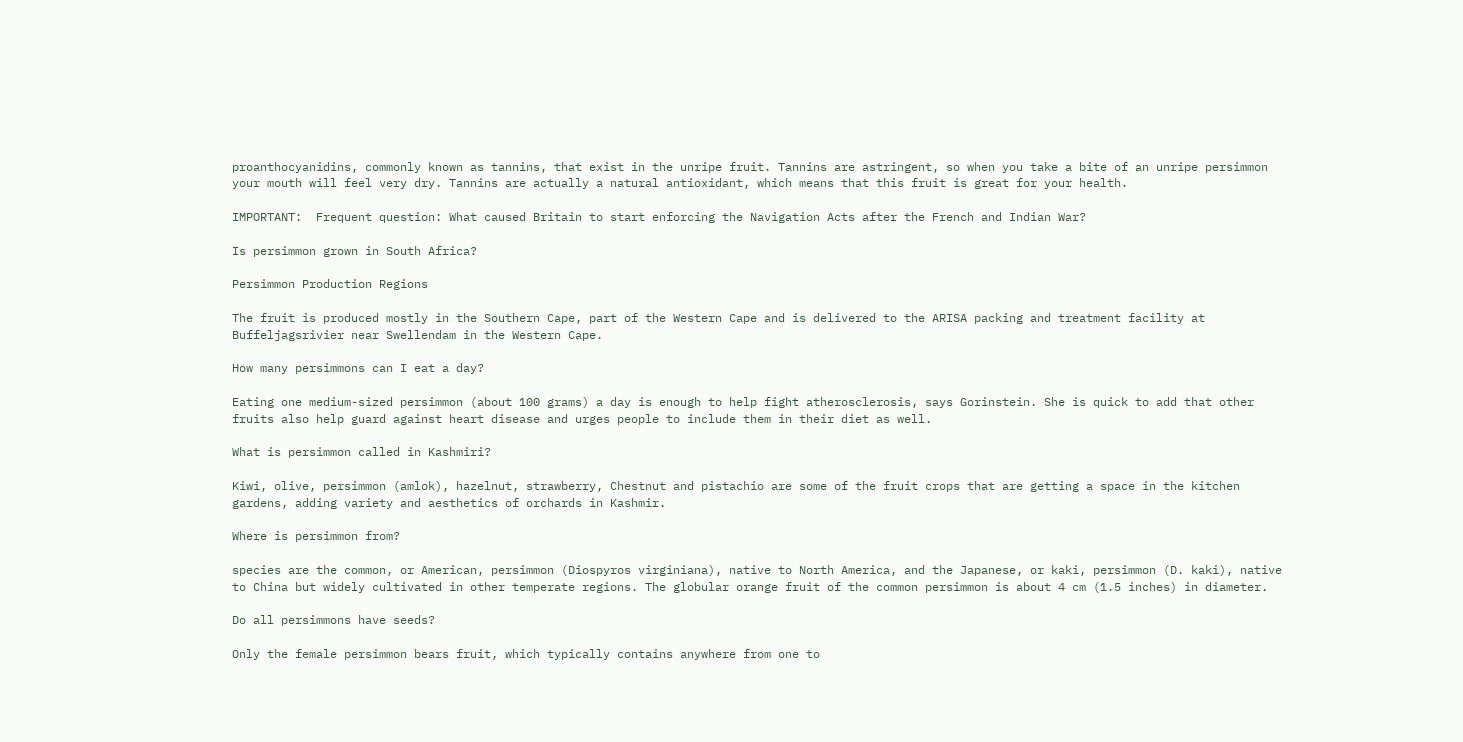proanthocyanidins, commonly known as tannins, that exist in the unripe fruit. Tannins are astringent, so when you take a bite of an unripe persimmon your mouth will feel very dry. Tannins are actually a natural antioxidant, which means that this fruit is great for your health.

IMPORTANT:  Frequent question: What caused Britain to start enforcing the Navigation Acts after the French and Indian War?

Is persimmon grown in South Africa?

Persimmon Production Regions

The fruit is produced mostly in the Southern Cape, part of the Western Cape and is delivered to the ARISA packing and treatment facility at Buffeljagsrivier near Swellendam in the Western Cape.

How many persimmons can I eat a day?

Eating one medium-sized persimmon (about 100 grams) a day is enough to help fight atherosclerosis, says Gorinstein. She is quick to add that other fruits also help guard against heart disease and urges people to include them in their diet as well.

What is persimmon called in Kashmiri?

Kiwi, olive, persimmon (amlok), hazelnut, strawberry, Chestnut and pistachio are some of the fruit crops that are getting a space in the kitchen gardens, adding variety and aesthetics of orchards in Kashmir.

Where is persimmon from?

species are the common, or American, persimmon (Diospyros virginiana), native to North America, and the Japanese, or kaki, persimmon (D. kaki), native to China but widely cultivated in other temperate regions. The globular orange fruit of the common persimmon is about 4 cm (1.5 inches) in diameter.

Do all persimmons have seeds?

Only the female persimmon bears fruit, which typically contains anywhere from one to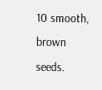10 smooth, brown seeds.